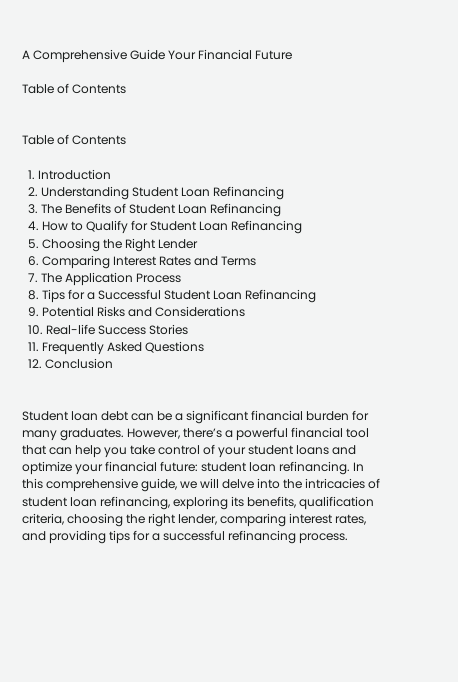A Comprehensive Guide Your Financial Future

Table of Contents


Table of Contents

  1. Introduction
  2. Understanding Student Loan Refinancing
  3. The Benefits of Student Loan Refinancing
  4. How to Qualify for Student Loan Refinancing
  5. Choosing the Right Lender
  6. Comparing Interest Rates and Terms
  7. The Application Process
  8. Tips for a Successful Student Loan Refinancing
  9. Potential Risks and Considerations
  10. Real-life Success Stories
  11. Frequently Asked Questions
  12. Conclusion


Student loan debt can be a significant financial burden for many graduates. However, there’s a powerful financial tool that can help you take control of your student loans and optimize your financial future: student loan refinancing. In this comprehensive guide, we will delve into the intricacies of student loan refinancing, exploring its benefits, qualification criteria, choosing the right lender, comparing interest rates, and providing tips for a successful refinancing process.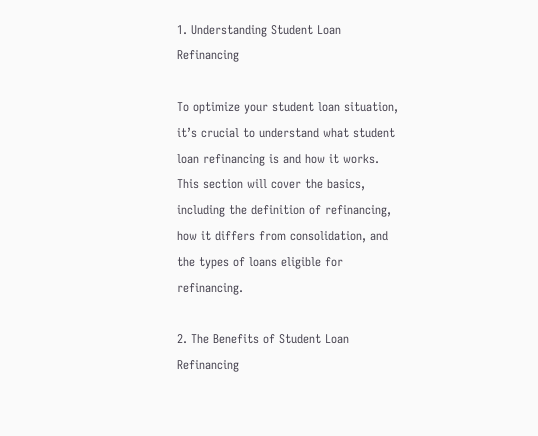1. Understanding Student Loan Refinancing

To optimize your student loan situation, it’s crucial to understand what student loan refinancing is and how it works. This section will cover the basics, including the definition of refinancing, how it differs from consolidation, and the types of loans eligible for refinancing.

2. The Benefits of Student Loan Refinancing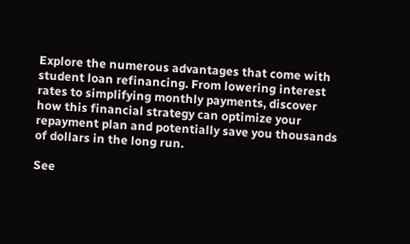Explore the numerous advantages that come with student loan refinancing. From lowering interest rates to simplifying monthly payments, discover how this financial strategy can optimize your repayment plan and potentially save you thousands of dollars in the long run.

See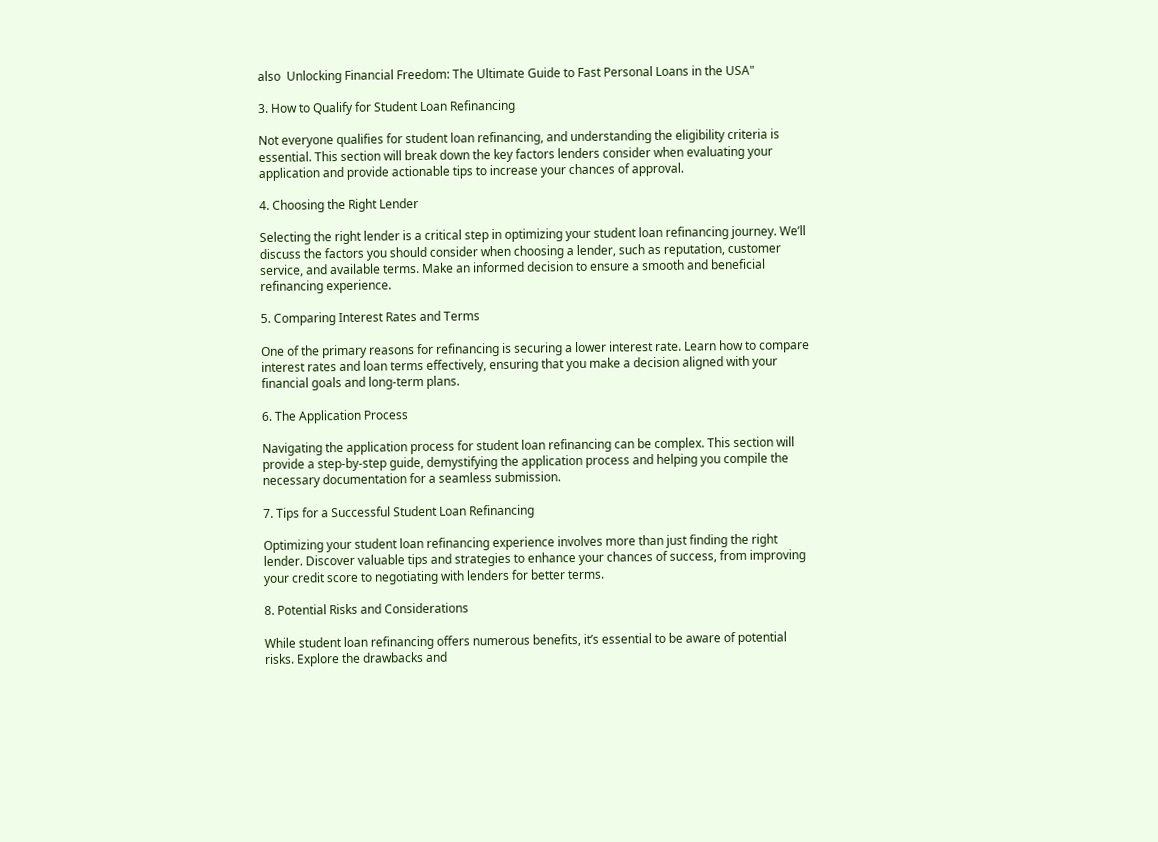also  Unlocking Financial Freedom: The Ultimate Guide to Fast Personal Loans in the USA"

3. How to Qualify for Student Loan Refinancing

Not everyone qualifies for student loan refinancing, and understanding the eligibility criteria is essential. This section will break down the key factors lenders consider when evaluating your application and provide actionable tips to increase your chances of approval.

4. Choosing the Right Lender

Selecting the right lender is a critical step in optimizing your student loan refinancing journey. We’ll discuss the factors you should consider when choosing a lender, such as reputation, customer service, and available terms. Make an informed decision to ensure a smooth and beneficial refinancing experience.

5. Comparing Interest Rates and Terms

One of the primary reasons for refinancing is securing a lower interest rate. Learn how to compare interest rates and loan terms effectively, ensuring that you make a decision aligned with your financial goals and long-term plans.

6. The Application Process

Navigating the application process for student loan refinancing can be complex. This section will provide a step-by-step guide, demystifying the application process and helping you compile the necessary documentation for a seamless submission.

7. Tips for a Successful Student Loan Refinancing

Optimizing your student loan refinancing experience involves more than just finding the right lender. Discover valuable tips and strategies to enhance your chances of success, from improving your credit score to negotiating with lenders for better terms.

8. Potential Risks and Considerations

While student loan refinancing offers numerous benefits, it’s essential to be aware of potential risks. Explore the drawbacks and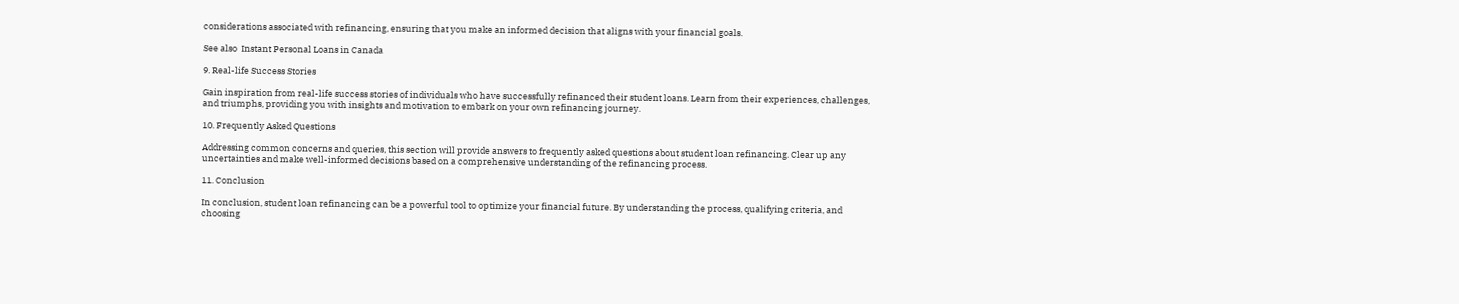considerations associated with refinancing, ensuring that you make an informed decision that aligns with your financial goals.

See also  Instant Personal Loans in Canada

9. Real-life Success Stories

Gain inspiration from real-life success stories of individuals who have successfully refinanced their student loans. Learn from their experiences, challenges, and triumphs, providing you with insights and motivation to embark on your own refinancing journey.

10. Frequently Asked Questions

Addressing common concerns and queries, this section will provide answers to frequently asked questions about student loan refinancing. Clear up any uncertainties and make well-informed decisions based on a comprehensive understanding of the refinancing process.

11. Conclusion

In conclusion, student loan refinancing can be a powerful tool to optimize your financial future. By understanding the process, qualifying criteria, and choosing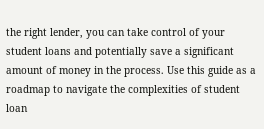the right lender, you can take control of your student loans and potentially save a significant amount of money in the process. Use this guide as a roadmap to navigate the complexities of student loan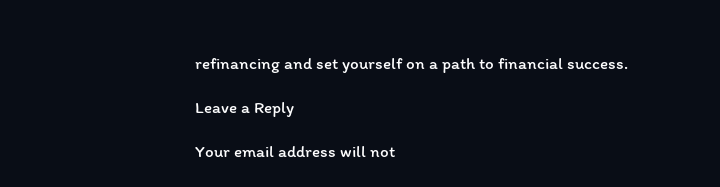refinancing and set yourself on a path to financial success.

Leave a Reply

Your email address will not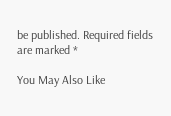be published. Required fields are marked *

You May Also Like